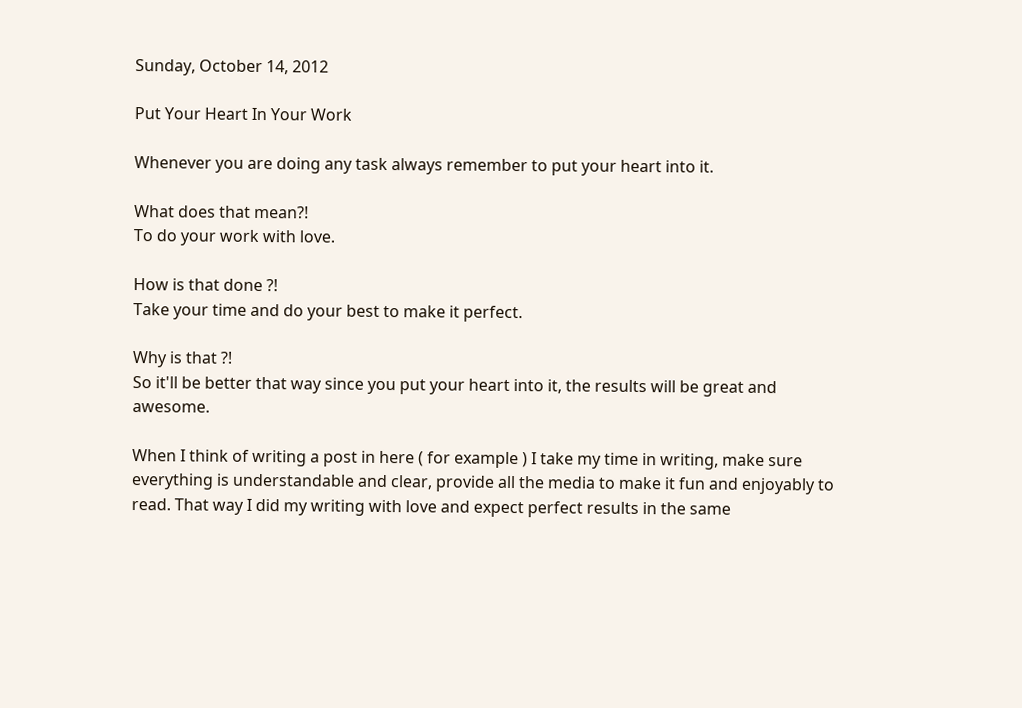Sunday, October 14, 2012

Put Your Heart In Your Work

Whenever you are doing any task always remember to put your heart into it.

What does that mean?!
To do your work with love.

How is that done ?!
Take your time and do your best to make it perfect.

Why is that ?!
So it'll be better that way since you put your heart into it, the results will be great and awesome.

When I think of writing a post in here ( for example ) I take my time in writing, make sure everything is understandable and clear, provide all the media to make it fun and enjoyably to read. That way I did my writing with love and expect perfect results in the same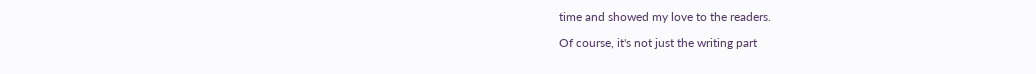time and showed my love to the readers.

Of course, it's not just the writing part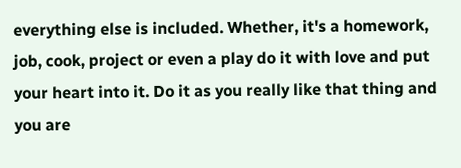everything else is included. Whether, it's a homework, job, cook, project or even a play do it with love and put your heart into it. Do it as you really like that thing and you are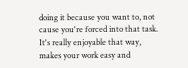doing it because you want to, not cause you're forced into that task. It's really enjoyable that way, makes your work easy and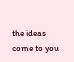the ideas come to you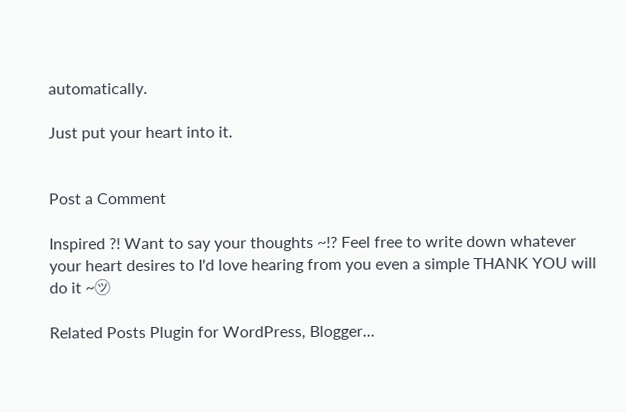automatically.

Just put your heart into it.


Post a Comment

Inspired ?! Want to say your thoughts ~!? Feel free to write down whatever your heart desires to I'd love hearing from you even a simple THANK YOU will do it ~㋡

Related Posts Plugin for WordPress, Blogger...